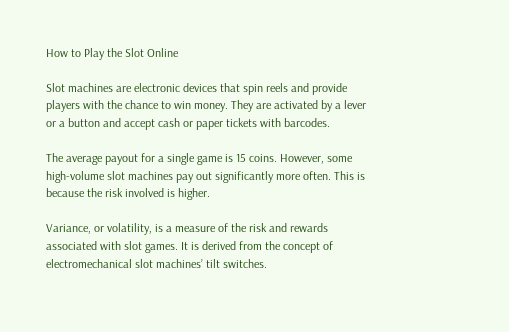How to Play the Slot Online

Slot machines are electronic devices that spin reels and provide players with the chance to win money. They are activated by a lever or a button and accept cash or paper tickets with barcodes.

The average payout for a single game is 15 coins. However, some high-volume slot machines pay out significantly more often. This is because the risk involved is higher.

Variance, or volatility, is a measure of the risk and rewards associated with slot games. It is derived from the concept of electromechanical slot machines’ tilt switches.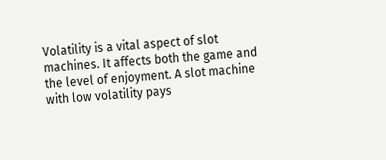Volatility is a vital aspect of slot machines. It affects both the game and the level of enjoyment. A slot machine with low volatility pays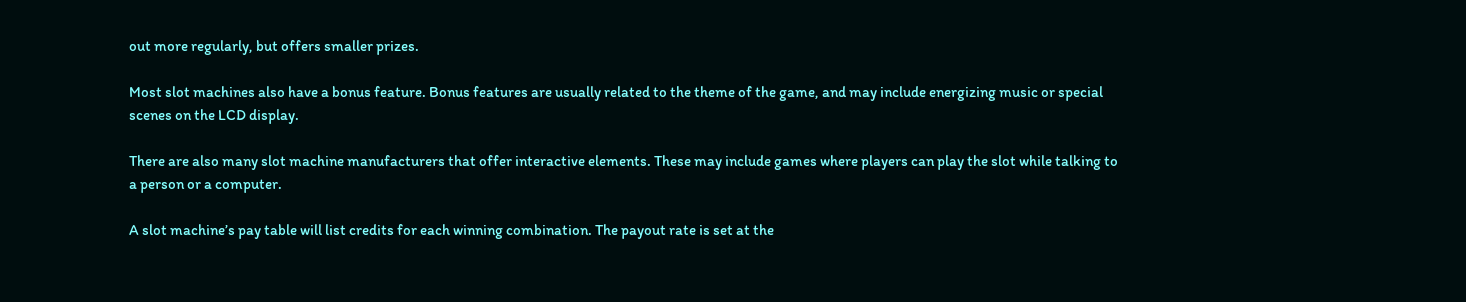out more regularly, but offers smaller prizes.

Most slot machines also have a bonus feature. Bonus features are usually related to the theme of the game, and may include energizing music or special scenes on the LCD display.

There are also many slot machine manufacturers that offer interactive elements. These may include games where players can play the slot while talking to a person or a computer.

A slot machine’s pay table will list credits for each winning combination. The payout rate is set at the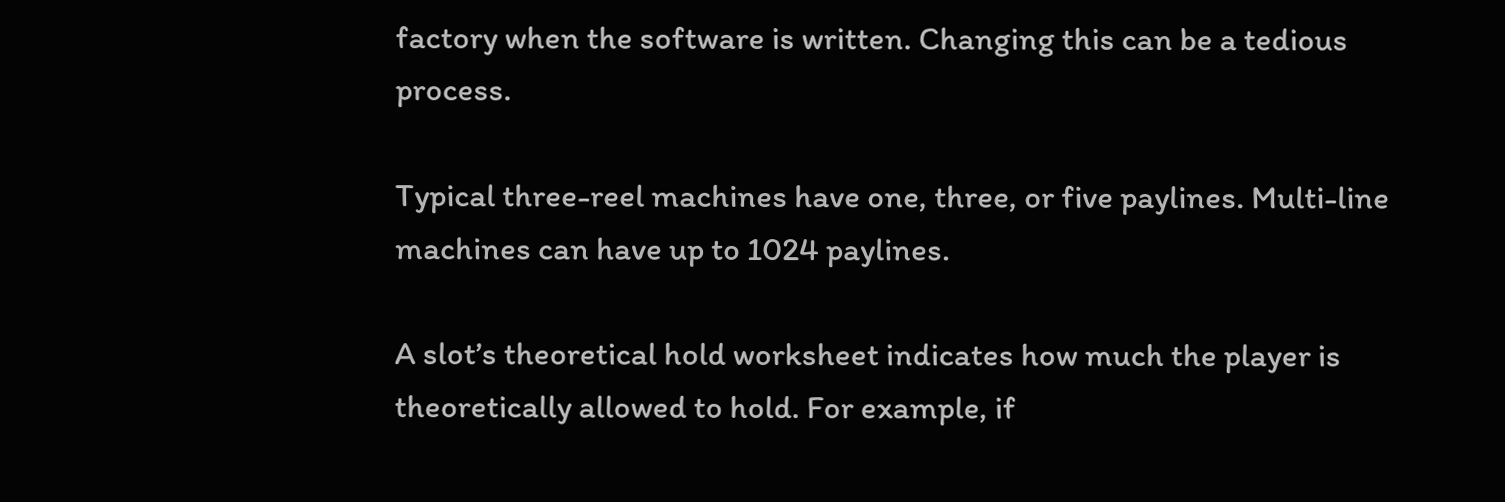factory when the software is written. Changing this can be a tedious process.

Typical three-reel machines have one, three, or five paylines. Multi-line machines can have up to 1024 paylines.

A slot’s theoretical hold worksheet indicates how much the player is theoretically allowed to hold. For example, if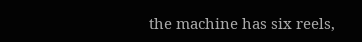the machine has six reels,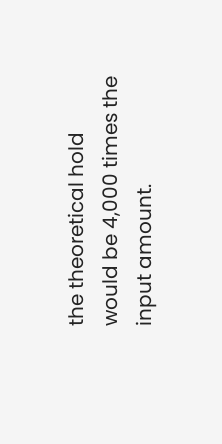the theoretical hold would be 4,000 times the input amount.